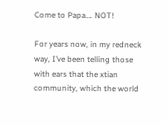Come to Papa…. NOT!

For years now, in my redneck way, I’ve been telling those with ears that the xtian community, which the world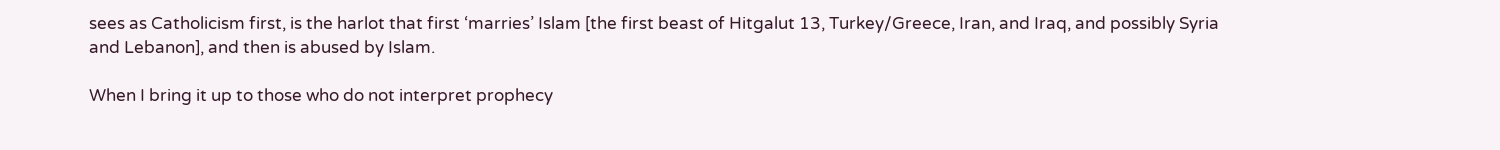sees as Catholicism first, is the harlot that first ‘marries’ Islam [the first beast of Hitgalut 13, Turkey/Greece, Iran, and Iraq, and possibly Syria and Lebanon], and then is abused by Islam.

When I bring it up to those who do not interpret prophecy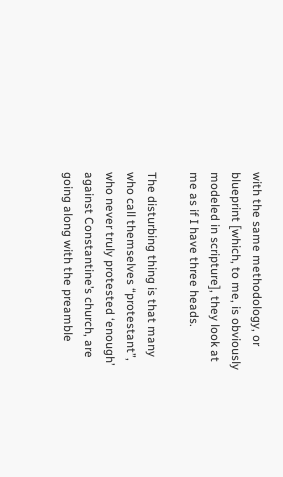with the same methodology, or blueprint [which, to me, is obviously modeled in scripture], they look at me as if I have three heads.

The disturbing thing is that many who call themselves “protestant”, who never truly protested ‘enough’ against Constantine’s church, are going along with the preamble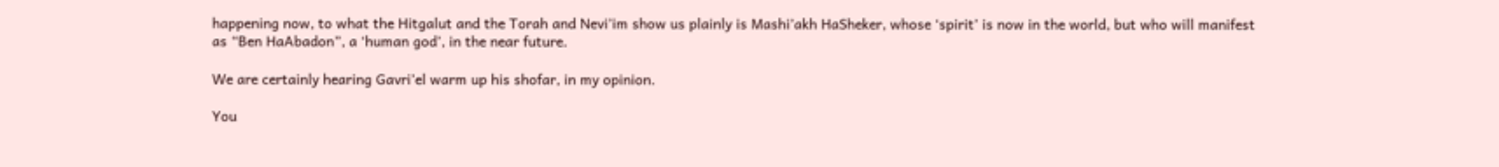happening now, to what the Hitgalut and the Torah and Nevi’im show us plainly is Mashi’akh HaSheker, whose ‘spirit’ is now in the world, but who will manifest as “Ben HaAbadon”, a ‘human god’, in the near future.

We are certainly hearing Gavri’el warm up his shofar, in my opinion.

You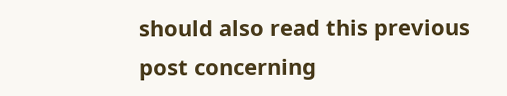should also read this previous post concerning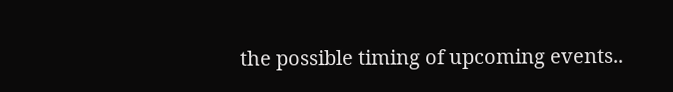the possible timing of upcoming events..